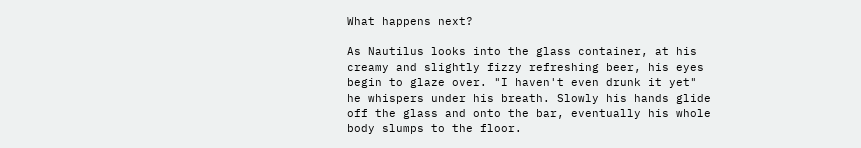What happens next?

As Nautilus looks into the glass container, at his creamy and slightly fizzy refreshing beer, his eyes begin to glaze over. "I haven't even drunk it yet" he whispers under his breath. Slowly his hands glide off the glass and onto the bar, eventually his whole body slumps to the floor.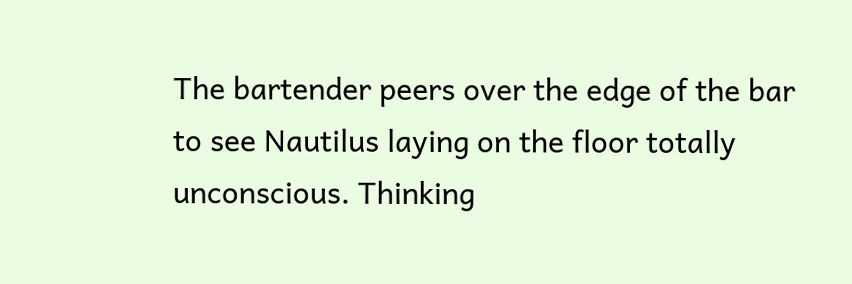The bartender peers over the edge of the bar to see Nautilus laying on the floor totally unconscious. Thinking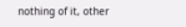nothing of it, other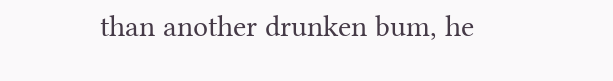than another drunken bum, he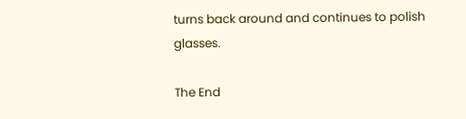turns back around and continues to polish glasses.

The End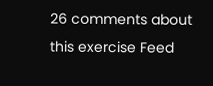26 comments about this exercise Feed